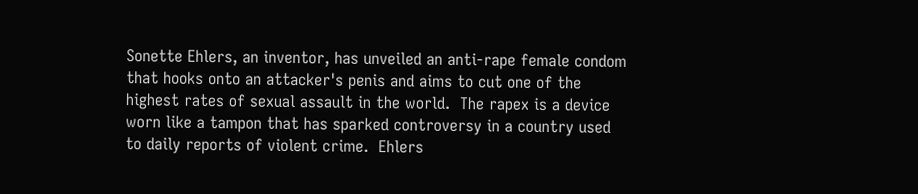Sonette Ehlers, an inventor, has unveiled an anti-rape female condom that hooks onto an attacker's penis and aims to cut one of the highest rates of sexual assault in the world.  The rapex is a device worn like a tampon that has sparked controversy in a country used to daily reports of violent crime.  Ehlers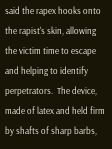said the rapex hooks onto the rapist's skin, allowing the victim time to escape and helping to identify perpetrators.  The device, made of latex and held firm by shafts of sharp barbs,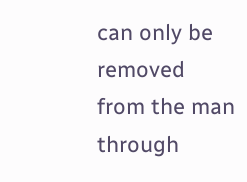can only be removed from the man through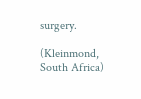surgery.

(Kleinmond, South Africa)